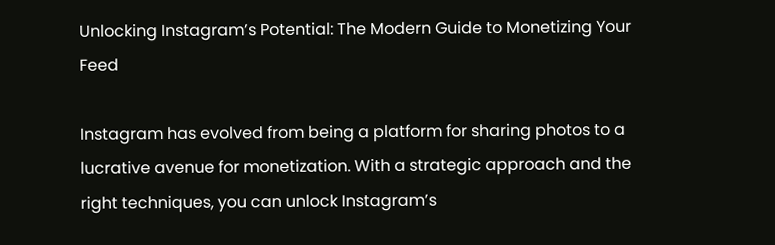Unlocking Instagram’s Potential: The Modern Guide to Monetizing Your Feed

Instagram has evolved from being a platform for sharing photos to a lucrative avenue for monetization. With a strategic approach and the right techniques, you can unlock Instagram’s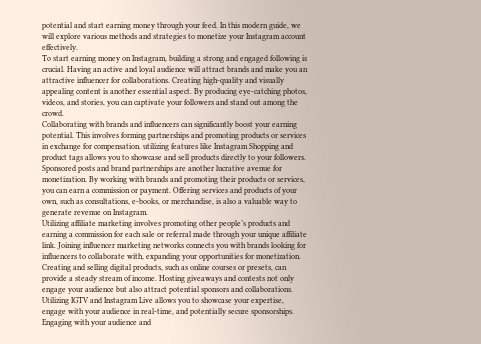potential and start earning money through your feed. In this modern guide, we will explore various methods and strategies to monetize your Instagram account effectively.
To start earning money on Instagram, building a strong and engaged following is crucial. Having an active and loyal audience will attract brands and make you an attractive influencer for collaborations. Creating high-quality and visually appealing content is another essential aspect. By producing eye-catching photos, videos, and stories, you can captivate your followers and stand out among the crowd.
Collaborating with brands and influencers can significantly boost your earning potential. This involves forming partnerships and promoting products or services in exchange for compensation. utilizing features like Instagram Shopping and product tags allows you to showcase and sell products directly to your followers.
Sponsored posts and brand partnerships are another lucrative avenue for monetization. By working with brands and promoting their products or services, you can earn a commission or payment. Offering services and products of your own, such as consultations, e-books, or merchandise, is also a valuable way to generate revenue on Instagram.
Utilizing affiliate marketing involves promoting other people’s products and earning a commission for each sale or referral made through your unique affiliate link. Joining influencer marketing networks connects you with brands looking for influencers to collaborate with, expanding your opportunities for monetization.
Creating and selling digital products, such as online courses or presets, can provide a steady stream of income. Hosting giveaways and contests not only engage your audience but also attract potential sponsors and collaborations.
Utilizing IGTV and Instagram Live allows you to showcase your expertise, engage with your audience in real-time, and potentially secure sponsorships. Engaging with your audience and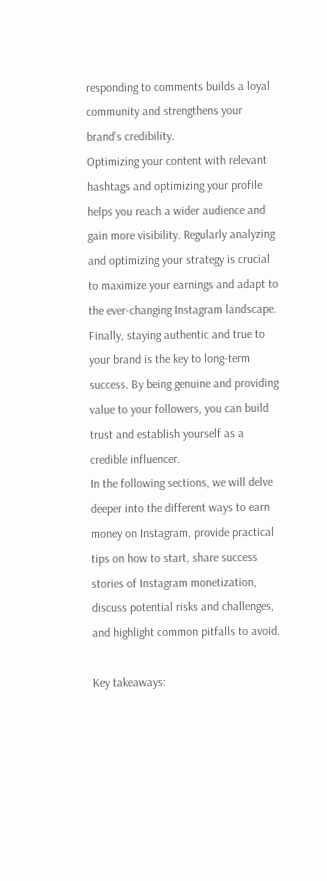responding to comments builds a loyal community and strengthens your brand’s credibility.
Optimizing your content with relevant hashtags and optimizing your profile helps you reach a wider audience and gain more visibility. Regularly analyzing and optimizing your strategy is crucial to maximize your earnings and adapt to the ever-changing Instagram landscape.
Finally, staying authentic and true to your brand is the key to long-term success. By being genuine and providing value to your followers, you can build trust and establish yourself as a credible influencer.
In the following sections, we will delve deeper into the different ways to earn money on Instagram, provide practical tips on how to start, share success stories of Instagram monetization, discuss potential risks and challenges, and highlight common pitfalls to avoid.

Key takeaways: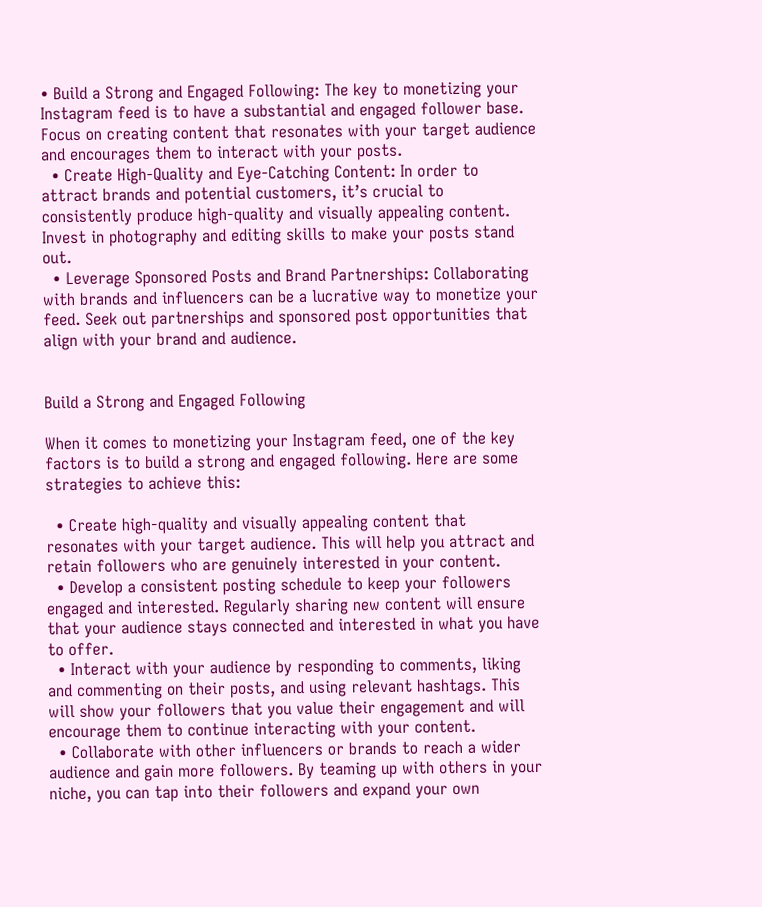• Build a Strong and Engaged Following: The key to monetizing your Instagram feed is to have a substantial and engaged follower base. Focus on creating content that resonates with your target audience and encourages them to interact with your posts.
  • Create High-Quality and Eye-Catching Content: In order to attract brands and potential customers, it’s crucial to consistently produce high-quality and visually appealing content. Invest in photography and editing skills to make your posts stand out.
  • Leverage Sponsored Posts and Brand Partnerships: Collaborating with brands and influencers can be a lucrative way to monetize your feed. Seek out partnerships and sponsored post opportunities that align with your brand and audience.


Build a Strong and Engaged Following

When it comes to monetizing your Instagram feed, one of the key factors is to build a strong and engaged following. Here are some strategies to achieve this:

  • Create high-quality and visually appealing content that resonates with your target audience. This will help you attract and retain followers who are genuinely interested in your content.
  • Develop a consistent posting schedule to keep your followers engaged and interested. Regularly sharing new content will ensure that your audience stays connected and interested in what you have to offer.
  • Interact with your audience by responding to comments, liking and commenting on their posts, and using relevant hashtags. This will show your followers that you value their engagement and will encourage them to continue interacting with your content.
  • Collaborate with other influencers or brands to reach a wider audience and gain more followers. By teaming up with others in your niche, you can tap into their followers and expand your own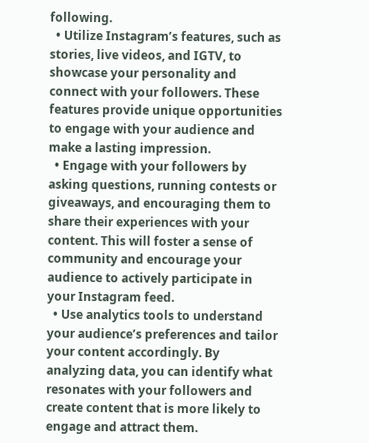following.
  • Utilize Instagram’s features, such as stories, live videos, and IGTV, to showcase your personality and connect with your followers. These features provide unique opportunities to engage with your audience and make a lasting impression.
  • Engage with your followers by asking questions, running contests or giveaways, and encouraging them to share their experiences with your content. This will foster a sense of community and encourage your audience to actively participate in your Instagram feed.
  • Use analytics tools to understand your audience’s preferences and tailor your content accordingly. By analyzing data, you can identify what resonates with your followers and create content that is more likely to engage and attract them.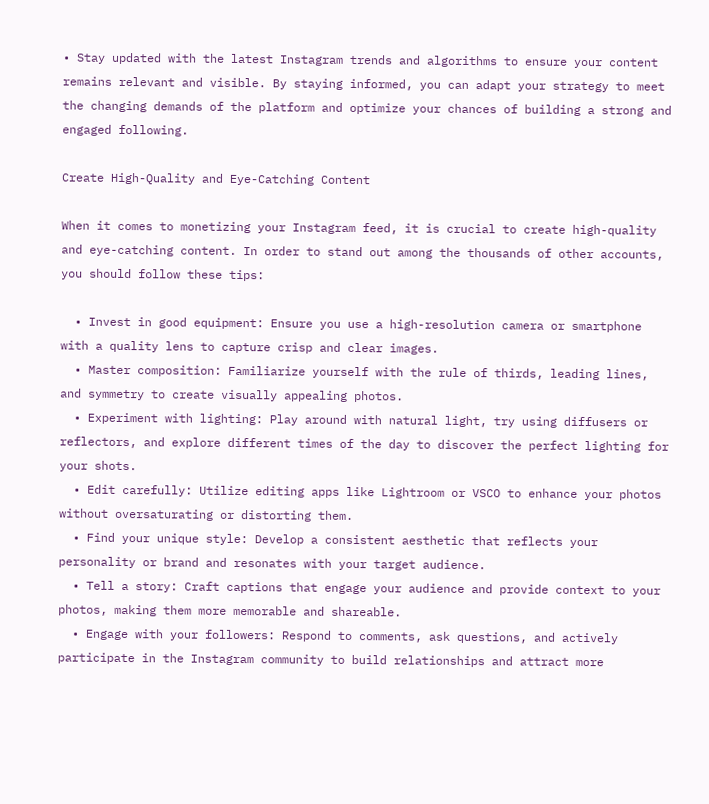• Stay updated with the latest Instagram trends and algorithms to ensure your content remains relevant and visible. By staying informed, you can adapt your strategy to meet the changing demands of the platform and optimize your chances of building a strong and engaged following.

Create High-Quality and Eye-Catching Content

When it comes to monetizing your Instagram feed, it is crucial to create high-quality and eye-catching content. In order to stand out among the thousands of other accounts, you should follow these tips:

  • Invest in good equipment: Ensure you use a high-resolution camera or smartphone with a quality lens to capture crisp and clear images.
  • Master composition: Familiarize yourself with the rule of thirds, leading lines, and symmetry to create visually appealing photos.
  • Experiment with lighting: Play around with natural light, try using diffusers or reflectors, and explore different times of the day to discover the perfect lighting for your shots.
  • Edit carefully: Utilize editing apps like Lightroom or VSCO to enhance your photos without oversaturating or distorting them.
  • Find your unique style: Develop a consistent aesthetic that reflects your personality or brand and resonates with your target audience.
  • Tell a story: Craft captions that engage your audience and provide context to your photos, making them more memorable and shareable.
  • Engage with your followers: Respond to comments, ask questions, and actively participate in the Instagram community to build relationships and attract more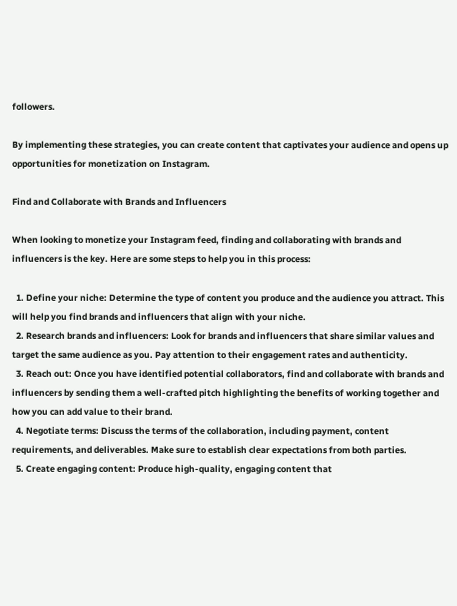followers.

By implementing these strategies, you can create content that captivates your audience and opens up opportunities for monetization on Instagram.

Find and Collaborate with Brands and Influencers

When looking to monetize your Instagram feed, finding and collaborating with brands and influencers is the key. Here are some steps to help you in this process:

  1. Define your niche: Determine the type of content you produce and the audience you attract. This will help you find brands and influencers that align with your niche.
  2. Research brands and influencers: Look for brands and influencers that share similar values and target the same audience as you. Pay attention to their engagement rates and authenticity.
  3. Reach out: Once you have identified potential collaborators, find and collaborate with brands and influencers by sending them a well-crafted pitch highlighting the benefits of working together and how you can add value to their brand.
  4. Negotiate terms: Discuss the terms of the collaboration, including payment, content requirements, and deliverables. Make sure to establish clear expectations from both parties.
  5. Create engaging content: Produce high-quality, engaging content that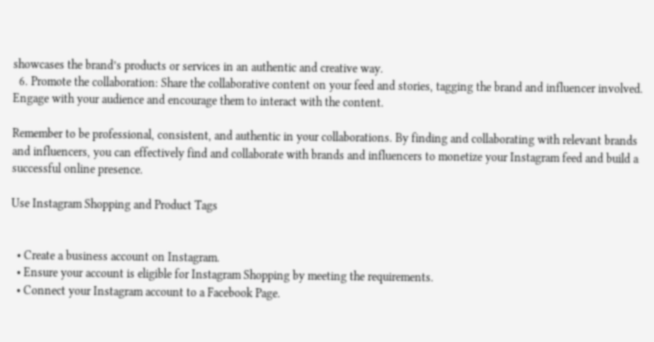showcases the brand’s products or services in an authentic and creative way.
  6. Promote the collaboration: Share the collaborative content on your feed and stories, tagging the brand and influencer involved. Engage with your audience and encourage them to interact with the content.

Remember to be professional, consistent, and authentic in your collaborations. By finding and collaborating with relevant brands and influencers, you can effectively find and collaborate with brands and influencers to monetize your Instagram feed and build a successful online presence.

Use Instagram Shopping and Product Tags


  • Create a business account on Instagram.
  • Ensure your account is eligible for Instagram Shopping by meeting the requirements.
  • Connect your Instagram account to a Facebook Page.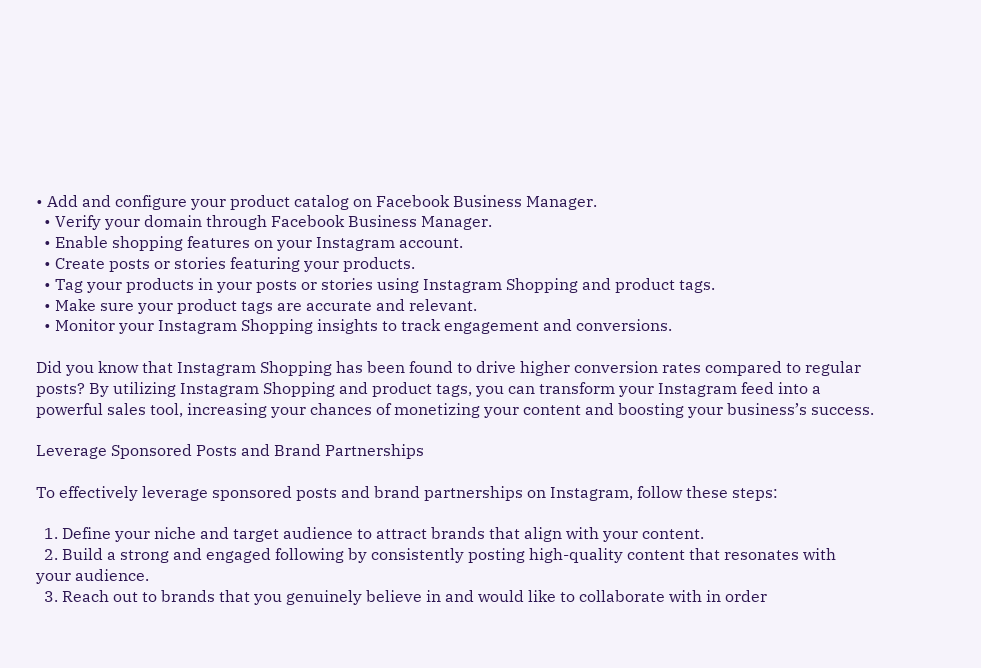• Add and configure your product catalog on Facebook Business Manager.
  • Verify your domain through Facebook Business Manager.
  • Enable shopping features on your Instagram account.
  • Create posts or stories featuring your products.
  • Tag your products in your posts or stories using Instagram Shopping and product tags.
  • Make sure your product tags are accurate and relevant.
  • Monitor your Instagram Shopping insights to track engagement and conversions.

Did you know that Instagram Shopping has been found to drive higher conversion rates compared to regular posts? By utilizing Instagram Shopping and product tags, you can transform your Instagram feed into a powerful sales tool, increasing your chances of monetizing your content and boosting your business’s success.

Leverage Sponsored Posts and Brand Partnerships

To effectively leverage sponsored posts and brand partnerships on Instagram, follow these steps:

  1. Define your niche and target audience to attract brands that align with your content.
  2. Build a strong and engaged following by consistently posting high-quality content that resonates with your audience.
  3. Reach out to brands that you genuinely believe in and would like to collaborate with in order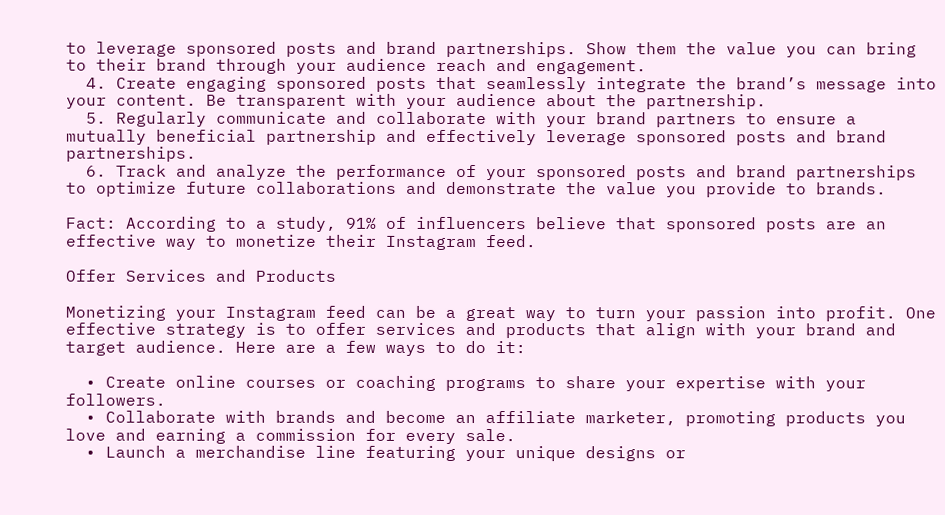to leverage sponsored posts and brand partnerships. Show them the value you can bring to their brand through your audience reach and engagement.
  4. Create engaging sponsored posts that seamlessly integrate the brand’s message into your content. Be transparent with your audience about the partnership.
  5. Regularly communicate and collaborate with your brand partners to ensure a mutually beneficial partnership and effectively leverage sponsored posts and brand partnerships.
  6. Track and analyze the performance of your sponsored posts and brand partnerships to optimize future collaborations and demonstrate the value you provide to brands.

Fact: According to a study, 91% of influencers believe that sponsored posts are an effective way to monetize their Instagram feed.

Offer Services and Products

Monetizing your Instagram feed can be a great way to turn your passion into profit. One effective strategy is to offer services and products that align with your brand and target audience. Here are a few ways to do it:

  • Create online courses or coaching programs to share your expertise with your followers.
  • Collaborate with brands and become an affiliate marketer, promoting products you love and earning a commission for every sale.
  • Launch a merchandise line featuring your unique designs or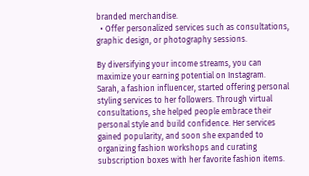branded merchandise.
  • Offer personalized services such as consultations, graphic design, or photography sessions.

By diversifying your income streams, you can maximize your earning potential on Instagram.
Sarah, a fashion influencer, started offering personal styling services to her followers. Through virtual consultations, she helped people embrace their personal style and build confidence. Her services gained popularity, and soon she expanded to organizing fashion workshops and curating subscription boxes with her favorite fashion items.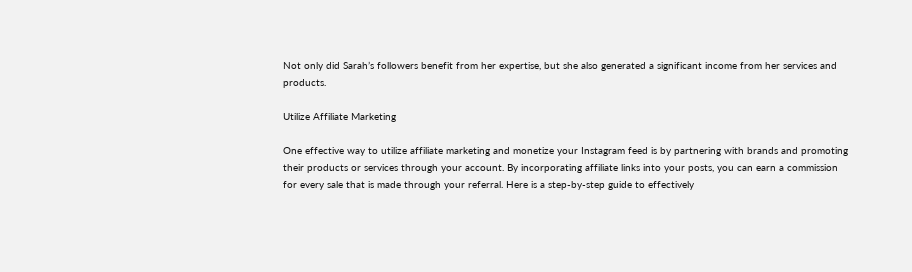Not only did Sarah’s followers benefit from her expertise, but she also generated a significant income from her services and products.

Utilize Affiliate Marketing

One effective way to utilize affiliate marketing and monetize your Instagram feed is by partnering with brands and promoting their products or services through your account. By incorporating affiliate links into your posts, you can earn a commission for every sale that is made through your referral. Here is a step-by-step guide to effectively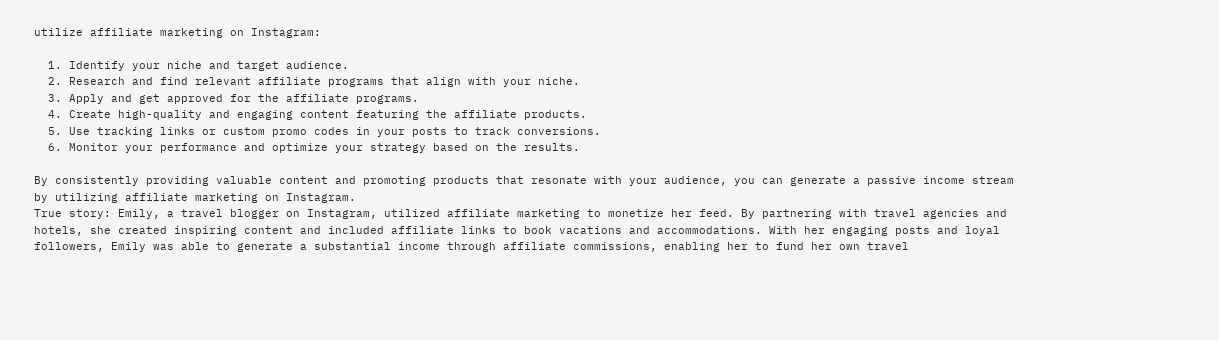utilize affiliate marketing on Instagram:

  1. Identify your niche and target audience.
  2. Research and find relevant affiliate programs that align with your niche.
  3. Apply and get approved for the affiliate programs.
  4. Create high-quality and engaging content featuring the affiliate products.
  5. Use tracking links or custom promo codes in your posts to track conversions.
  6. Monitor your performance and optimize your strategy based on the results.

By consistently providing valuable content and promoting products that resonate with your audience, you can generate a passive income stream by utilizing affiliate marketing on Instagram.
True story: Emily, a travel blogger on Instagram, utilized affiliate marketing to monetize her feed. By partnering with travel agencies and hotels, she created inspiring content and included affiliate links to book vacations and accommodations. With her engaging posts and loyal followers, Emily was able to generate a substantial income through affiliate commissions, enabling her to fund her own travel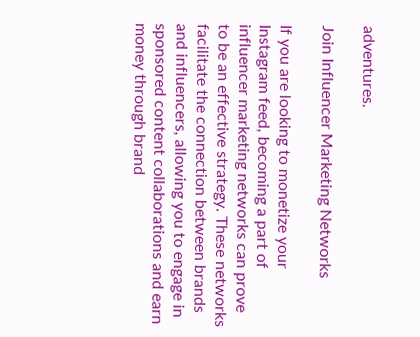adventures.

Join Influencer Marketing Networks

If you are looking to monetize your Instagram feed, becoming a part of influencer marketing networks can prove to be an effective strategy. These networks facilitate the connection between brands and influencers, allowing you to engage in sponsored content collaborations and earn money through brand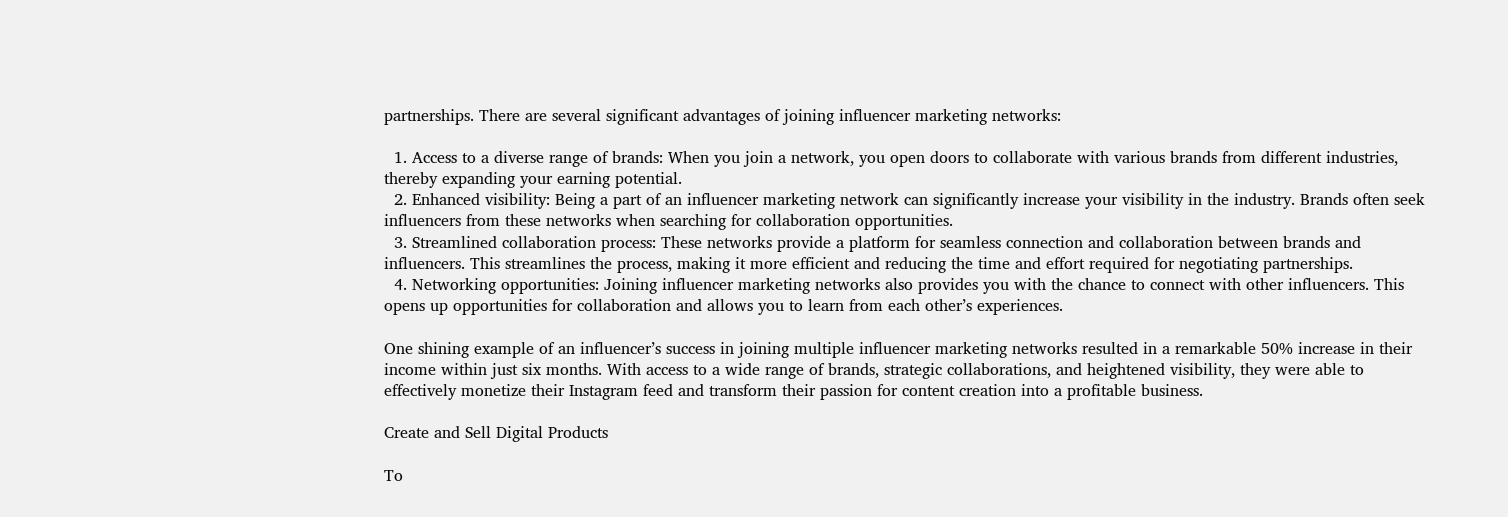partnerships. There are several significant advantages of joining influencer marketing networks:

  1. Access to a diverse range of brands: When you join a network, you open doors to collaborate with various brands from different industries, thereby expanding your earning potential.
  2. Enhanced visibility: Being a part of an influencer marketing network can significantly increase your visibility in the industry. Brands often seek influencers from these networks when searching for collaboration opportunities.
  3. Streamlined collaboration process: These networks provide a platform for seamless connection and collaboration between brands and influencers. This streamlines the process, making it more efficient and reducing the time and effort required for negotiating partnerships.
  4. Networking opportunities: Joining influencer marketing networks also provides you with the chance to connect with other influencers. This opens up opportunities for collaboration and allows you to learn from each other’s experiences.

One shining example of an influencer’s success in joining multiple influencer marketing networks resulted in a remarkable 50% increase in their income within just six months. With access to a wide range of brands, strategic collaborations, and heightened visibility, they were able to effectively monetize their Instagram feed and transform their passion for content creation into a profitable business.

Create and Sell Digital Products

To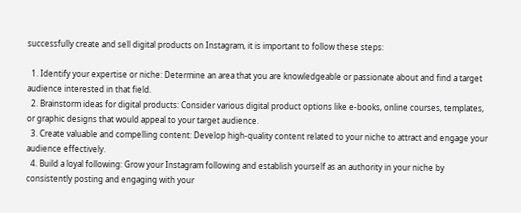successfully create and sell digital products on Instagram, it is important to follow these steps:

  1. Identify your expertise or niche: Determine an area that you are knowledgeable or passionate about and find a target audience interested in that field.
  2. Brainstorm ideas for digital products: Consider various digital product options like e-books, online courses, templates, or graphic designs that would appeal to your target audience.
  3. Create valuable and compelling content: Develop high-quality content related to your niche to attract and engage your audience effectively.
  4. Build a loyal following: Grow your Instagram following and establish yourself as an authority in your niche by consistently posting and engaging with your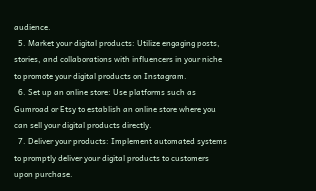audience.
  5. Market your digital products: Utilize engaging posts, stories, and collaborations with influencers in your niche to promote your digital products on Instagram.
  6. Set up an online store: Use platforms such as Gumroad or Etsy to establish an online store where you can sell your digital products directly.
  7. Deliver your products: Implement automated systems to promptly deliver your digital products to customers upon purchase.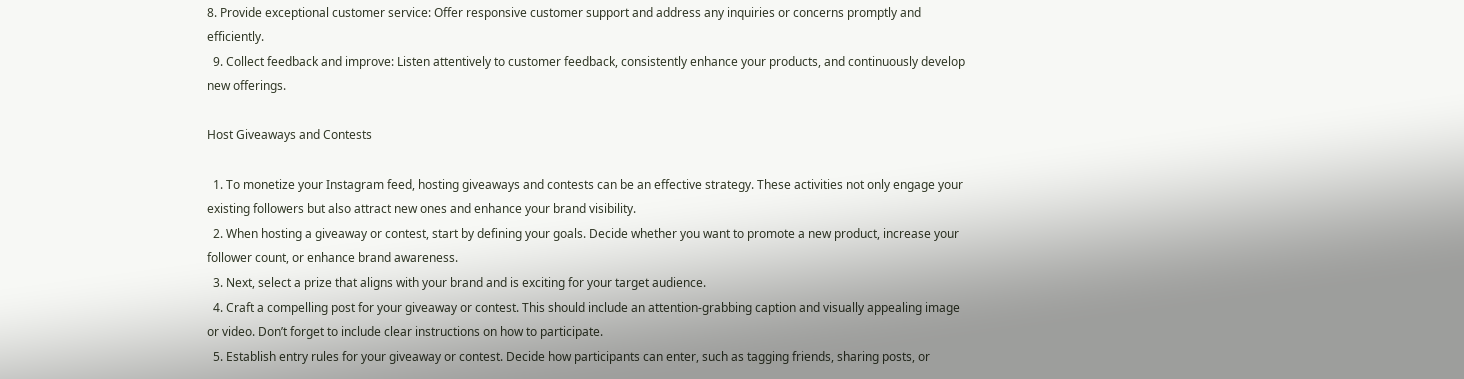8. Provide exceptional customer service: Offer responsive customer support and address any inquiries or concerns promptly and efficiently.
  9. Collect feedback and improve: Listen attentively to customer feedback, consistently enhance your products, and continuously develop new offerings.

Host Giveaways and Contests

  1. To monetize your Instagram feed, hosting giveaways and contests can be an effective strategy. These activities not only engage your existing followers but also attract new ones and enhance your brand visibility.
  2. When hosting a giveaway or contest, start by defining your goals. Decide whether you want to promote a new product, increase your follower count, or enhance brand awareness.
  3. Next, select a prize that aligns with your brand and is exciting for your target audience.
  4. Craft a compelling post for your giveaway or contest. This should include an attention-grabbing caption and visually appealing image or video. Don’t forget to include clear instructions on how to participate.
  5. Establish entry rules for your giveaway or contest. Decide how participants can enter, such as tagging friends, sharing posts, or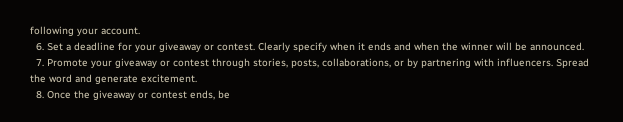following your account.
  6. Set a deadline for your giveaway or contest. Clearly specify when it ends and when the winner will be announced.
  7. Promote your giveaway or contest through stories, posts, collaborations, or by partnering with influencers. Spread the word and generate excitement.
  8. Once the giveaway or contest ends, be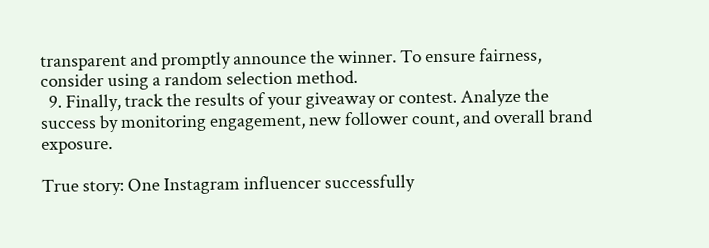transparent and promptly announce the winner. To ensure fairness, consider using a random selection method.
  9. Finally, track the results of your giveaway or contest. Analyze the success by monitoring engagement, new follower count, and overall brand exposure.

True story: One Instagram influencer successfully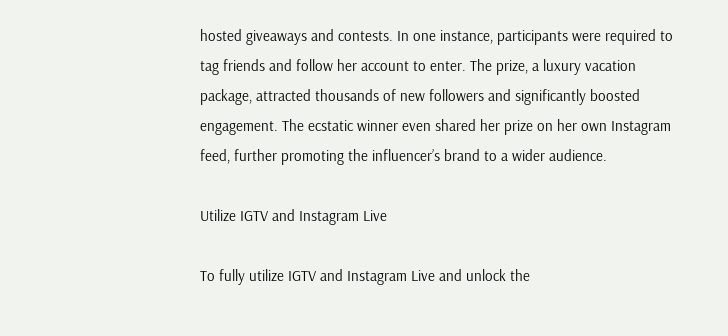hosted giveaways and contests. In one instance, participants were required to tag friends and follow her account to enter. The prize, a luxury vacation package, attracted thousands of new followers and significantly boosted engagement. The ecstatic winner even shared her prize on her own Instagram feed, further promoting the influencer’s brand to a wider audience.

Utilize IGTV and Instagram Live

To fully utilize IGTV and Instagram Live and unlock the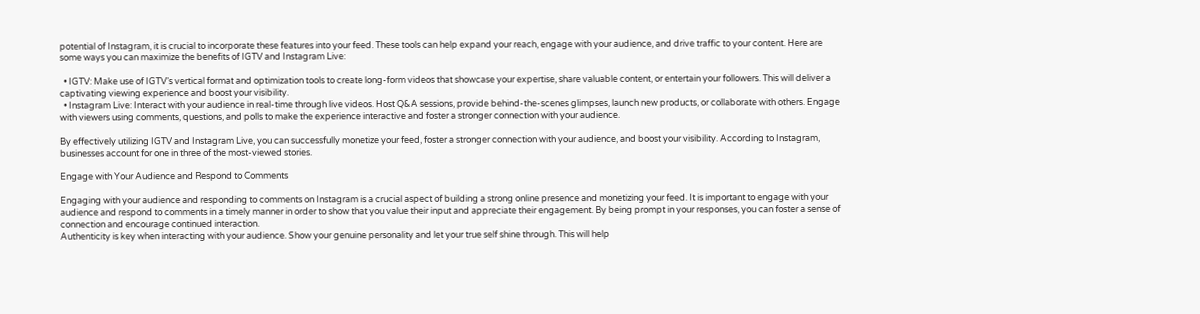potential of Instagram, it is crucial to incorporate these features into your feed. These tools can help expand your reach, engage with your audience, and drive traffic to your content. Here are some ways you can maximize the benefits of IGTV and Instagram Live:

  • IGTV: Make use of IGTV’s vertical format and optimization tools to create long-form videos that showcase your expertise, share valuable content, or entertain your followers. This will deliver a captivating viewing experience and boost your visibility.
  • Instagram Live: Interact with your audience in real-time through live videos. Host Q&A sessions, provide behind-the-scenes glimpses, launch new products, or collaborate with others. Engage with viewers using comments, questions, and polls to make the experience interactive and foster a stronger connection with your audience.

By effectively utilizing IGTV and Instagram Live, you can successfully monetize your feed, foster a stronger connection with your audience, and boost your visibility. According to Instagram, businesses account for one in three of the most-viewed stories.

Engage with Your Audience and Respond to Comments

Engaging with your audience and responding to comments on Instagram is a crucial aspect of building a strong online presence and monetizing your feed. It is important to engage with your audience and respond to comments in a timely manner in order to show that you value their input and appreciate their engagement. By being prompt in your responses, you can foster a sense of connection and encourage continued interaction.
Authenticity is key when interacting with your audience. Show your genuine personality and let your true self shine through. This will help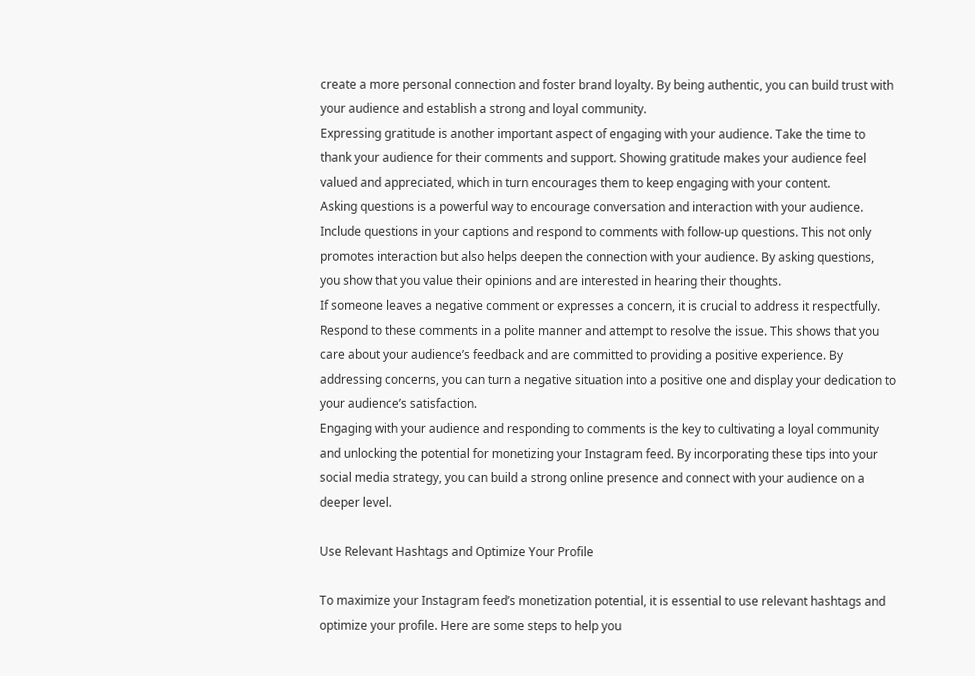create a more personal connection and foster brand loyalty. By being authentic, you can build trust with your audience and establish a strong and loyal community.
Expressing gratitude is another important aspect of engaging with your audience. Take the time to thank your audience for their comments and support. Showing gratitude makes your audience feel valued and appreciated, which in turn encourages them to keep engaging with your content.
Asking questions is a powerful way to encourage conversation and interaction with your audience. Include questions in your captions and respond to comments with follow-up questions. This not only promotes interaction but also helps deepen the connection with your audience. By asking questions, you show that you value their opinions and are interested in hearing their thoughts.
If someone leaves a negative comment or expresses a concern, it is crucial to address it respectfully. Respond to these comments in a polite manner and attempt to resolve the issue. This shows that you care about your audience’s feedback and are committed to providing a positive experience. By addressing concerns, you can turn a negative situation into a positive one and display your dedication to your audience’s satisfaction.
Engaging with your audience and responding to comments is the key to cultivating a loyal community and unlocking the potential for monetizing your Instagram feed. By incorporating these tips into your social media strategy, you can build a strong online presence and connect with your audience on a deeper level.

Use Relevant Hashtags and Optimize Your Profile

To maximize your Instagram feed’s monetization potential, it is essential to use relevant hashtags and optimize your profile. Here are some steps to help you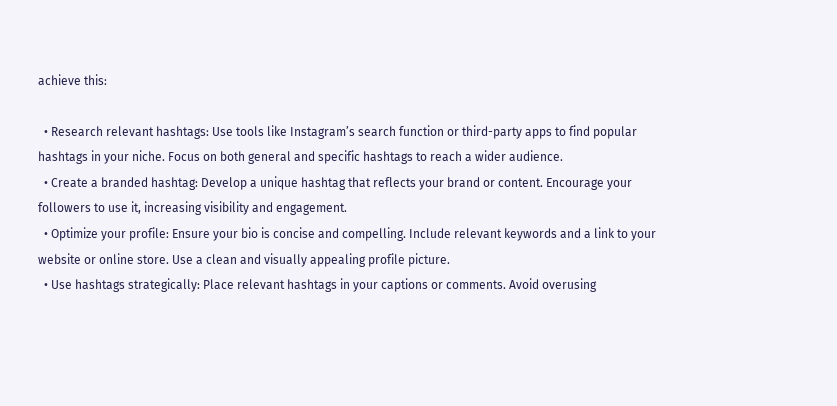achieve this:

  • Research relevant hashtags: Use tools like Instagram’s search function or third-party apps to find popular hashtags in your niche. Focus on both general and specific hashtags to reach a wider audience.
  • Create a branded hashtag: Develop a unique hashtag that reflects your brand or content. Encourage your followers to use it, increasing visibility and engagement.
  • Optimize your profile: Ensure your bio is concise and compelling. Include relevant keywords and a link to your website or online store. Use a clean and visually appealing profile picture.
  • Use hashtags strategically: Place relevant hashtags in your captions or comments. Avoid overusing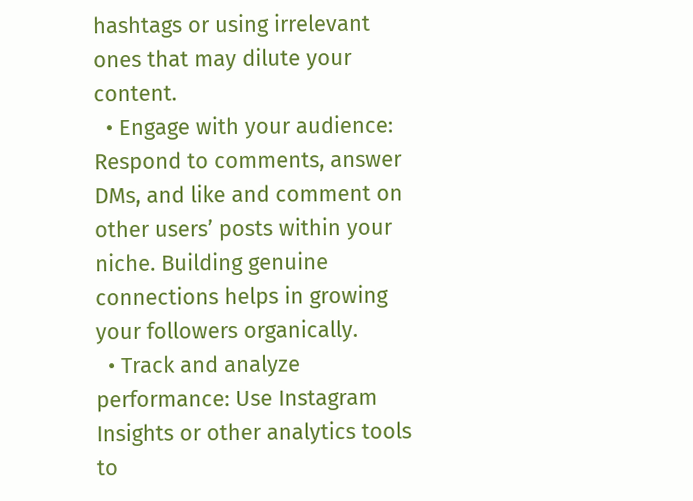hashtags or using irrelevant ones that may dilute your content.
  • Engage with your audience: Respond to comments, answer DMs, and like and comment on other users’ posts within your niche. Building genuine connections helps in growing your followers organically.
  • Track and analyze performance: Use Instagram Insights or other analytics tools to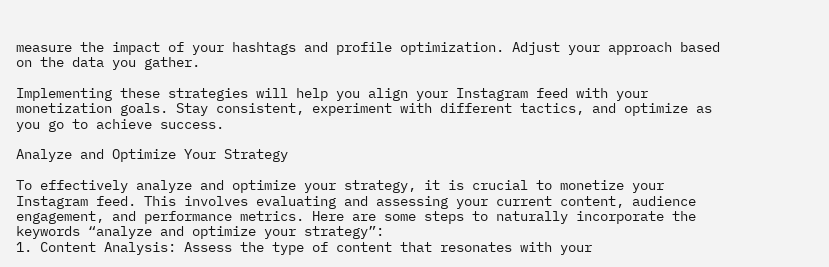measure the impact of your hashtags and profile optimization. Adjust your approach based on the data you gather.

Implementing these strategies will help you align your Instagram feed with your monetization goals. Stay consistent, experiment with different tactics, and optimize as you go to achieve success.

Analyze and Optimize Your Strategy

To effectively analyze and optimize your strategy, it is crucial to monetize your Instagram feed. This involves evaluating and assessing your current content, audience engagement, and performance metrics. Here are some steps to naturally incorporate the keywords “analyze and optimize your strategy”:
1. Content Analysis: Assess the type of content that resonates with your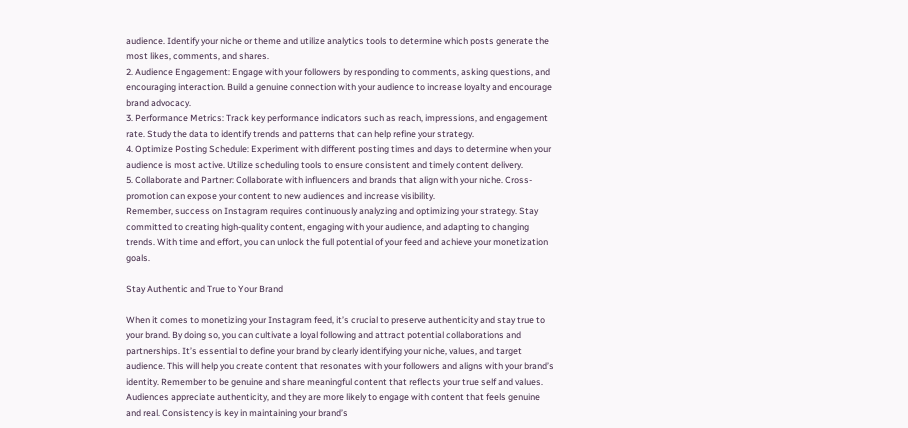audience. Identify your niche or theme and utilize analytics tools to determine which posts generate the most likes, comments, and shares.
2. Audience Engagement: Engage with your followers by responding to comments, asking questions, and encouraging interaction. Build a genuine connection with your audience to increase loyalty and encourage brand advocacy.
3. Performance Metrics: Track key performance indicators such as reach, impressions, and engagement rate. Study the data to identify trends and patterns that can help refine your strategy.
4. Optimize Posting Schedule: Experiment with different posting times and days to determine when your audience is most active. Utilize scheduling tools to ensure consistent and timely content delivery.
5. Collaborate and Partner: Collaborate with influencers and brands that align with your niche. Cross-promotion can expose your content to new audiences and increase visibility.
Remember, success on Instagram requires continuously analyzing and optimizing your strategy. Stay committed to creating high-quality content, engaging with your audience, and adapting to changing trends. With time and effort, you can unlock the full potential of your feed and achieve your monetization goals.

Stay Authentic and True to Your Brand

When it comes to monetizing your Instagram feed, it’s crucial to preserve authenticity and stay true to your brand. By doing so, you can cultivate a loyal following and attract potential collaborations and partnerships. It’s essential to define your brand by clearly identifying your niche, values, and target audience. This will help you create content that resonates with your followers and aligns with your brand’s identity. Remember to be genuine and share meaningful content that reflects your true self and values. Audiences appreciate authenticity, and they are more likely to engage with content that feels genuine and real. Consistency is key in maintaining your brand’s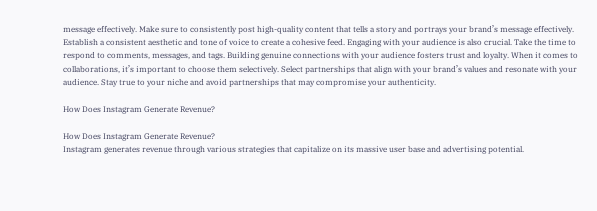message effectively. Make sure to consistently post high-quality content that tells a story and portrays your brand’s message effectively. Establish a consistent aesthetic and tone of voice to create a cohesive feed. Engaging with your audience is also crucial. Take the time to respond to comments, messages, and tags. Building genuine connections with your audience fosters trust and loyalty. When it comes to collaborations, it’s important to choose them selectively. Select partnerships that align with your brand’s values and resonate with your audience. Stay true to your niche and avoid partnerships that may compromise your authenticity.

How Does Instagram Generate Revenue?

How Does Instagram Generate Revenue?
Instagram generates revenue through various strategies that capitalize on its massive user base and advertising potential.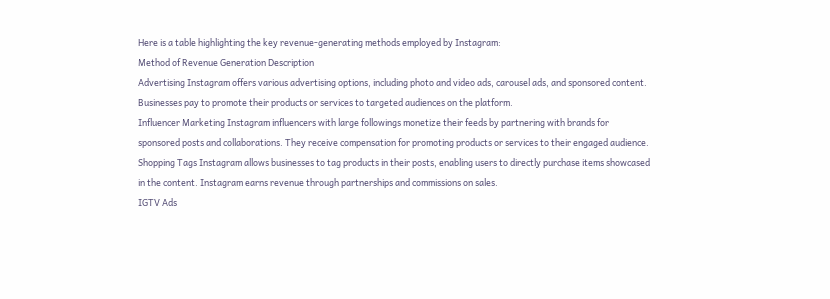Here is a table highlighting the key revenue-generating methods employed by Instagram:
Method of Revenue Generation Description
Advertising Instagram offers various advertising options, including photo and video ads, carousel ads, and sponsored content. Businesses pay to promote their products or services to targeted audiences on the platform.
Influencer Marketing Instagram influencers with large followings monetize their feeds by partnering with brands for sponsored posts and collaborations. They receive compensation for promoting products or services to their engaged audience.
Shopping Tags Instagram allows businesses to tag products in their posts, enabling users to directly purchase items showcased in the content. Instagram earns revenue through partnerships and commissions on sales.
IGTV Ads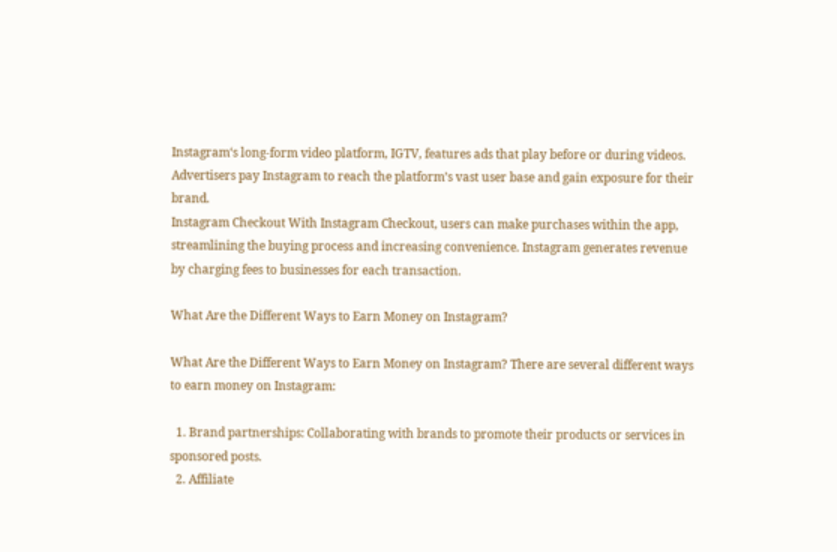Instagram‘s long-form video platform, IGTV, features ads that play before or during videos. Advertisers pay Instagram to reach the platform’s vast user base and gain exposure for their brand.
Instagram Checkout With Instagram Checkout, users can make purchases within the app, streamlining the buying process and increasing convenience. Instagram generates revenue by charging fees to businesses for each transaction.

What Are the Different Ways to Earn Money on Instagram?

What Are the Different Ways to Earn Money on Instagram? There are several different ways to earn money on Instagram:

  1. Brand partnerships: Collaborating with brands to promote their products or services in sponsored posts.
  2. Affiliate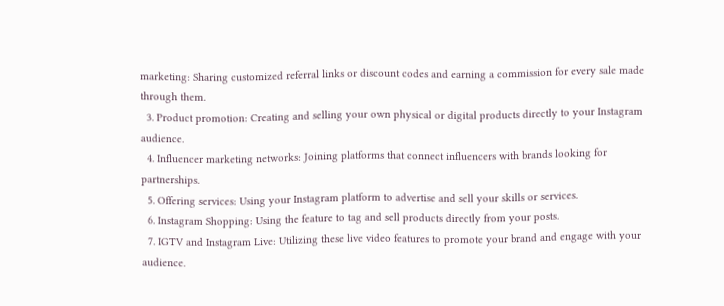marketing: Sharing customized referral links or discount codes and earning a commission for every sale made through them.
  3. Product promotion: Creating and selling your own physical or digital products directly to your Instagram audience.
  4. Influencer marketing networks: Joining platforms that connect influencers with brands looking for partnerships.
  5. Offering services: Using your Instagram platform to advertise and sell your skills or services.
  6. Instagram Shopping: Using the feature to tag and sell products directly from your posts.
  7. IGTV and Instagram Live: Utilizing these live video features to promote your brand and engage with your audience.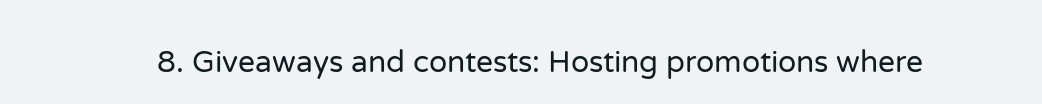8. Giveaways and contests: Hosting promotions where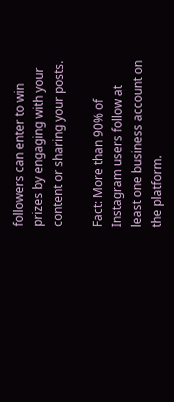followers can enter to win prizes by engaging with your content or sharing your posts.

Fact: More than 90% of Instagram users follow at least one business account on the platform.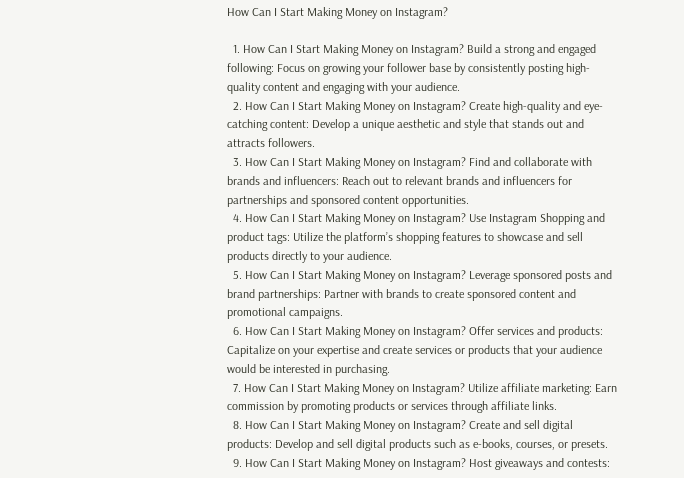How Can I Start Making Money on Instagram?

  1. How Can I Start Making Money on Instagram? Build a strong and engaged following: Focus on growing your follower base by consistently posting high-quality content and engaging with your audience.
  2. How Can I Start Making Money on Instagram? Create high-quality and eye-catching content: Develop a unique aesthetic and style that stands out and attracts followers.
  3. How Can I Start Making Money on Instagram? Find and collaborate with brands and influencers: Reach out to relevant brands and influencers for partnerships and sponsored content opportunities.
  4. How Can I Start Making Money on Instagram? Use Instagram Shopping and product tags: Utilize the platform’s shopping features to showcase and sell products directly to your audience.
  5. How Can I Start Making Money on Instagram? Leverage sponsored posts and brand partnerships: Partner with brands to create sponsored content and promotional campaigns.
  6. How Can I Start Making Money on Instagram? Offer services and products: Capitalize on your expertise and create services or products that your audience would be interested in purchasing.
  7. How Can I Start Making Money on Instagram? Utilize affiliate marketing: Earn commission by promoting products or services through affiliate links.
  8. How Can I Start Making Money on Instagram? Create and sell digital products: Develop and sell digital products such as e-books, courses, or presets.
  9. How Can I Start Making Money on Instagram? Host giveaways and contests: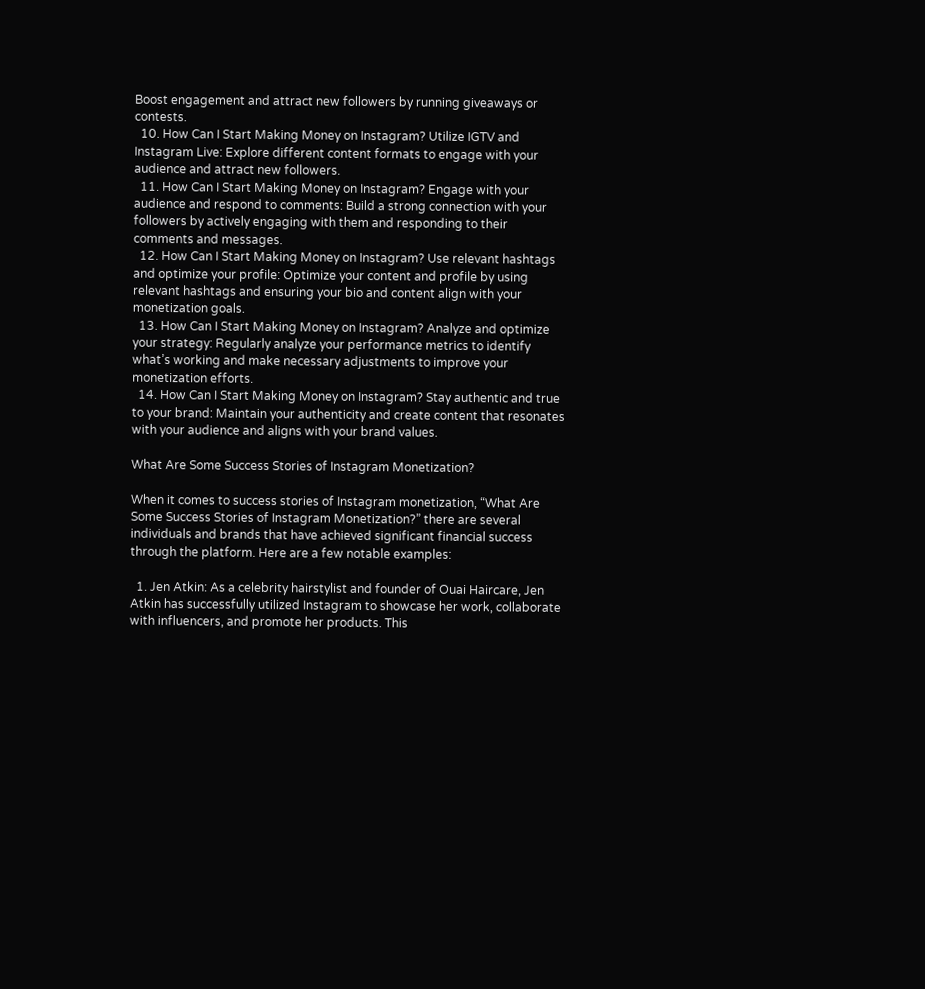Boost engagement and attract new followers by running giveaways or contests.
  10. How Can I Start Making Money on Instagram? Utilize IGTV and Instagram Live: Explore different content formats to engage with your audience and attract new followers.
  11. How Can I Start Making Money on Instagram? Engage with your audience and respond to comments: Build a strong connection with your followers by actively engaging with them and responding to their comments and messages.
  12. How Can I Start Making Money on Instagram? Use relevant hashtags and optimize your profile: Optimize your content and profile by using relevant hashtags and ensuring your bio and content align with your monetization goals.
  13. How Can I Start Making Money on Instagram? Analyze and optimize your strategy: Regularly analyze your performance metrics to identify what’s working and make necessary adjustments to improve your monetization efforts.
  14. How Can I Start Making Money on Instagram? Stay authentic and true to your brand: Maintain your authenticity and create content that resonates with your audience and aligns with your brand values.

What Are Some Success Stories of Instagram Monetization?

When it comes to success stories of Instagram monetization, “What Are Some Success Stories of Instagram Monetization?” there are several individuals and brands that have achieved significant financial success through the platform. Here are a few notable examples:

  1. Jen Atkin: As a celebrity hairstylist and founder of Ouai Haircare, Jen Atkin has successfully utilized Instagram to showcase her work, collaborate with influencers, and promote her products. This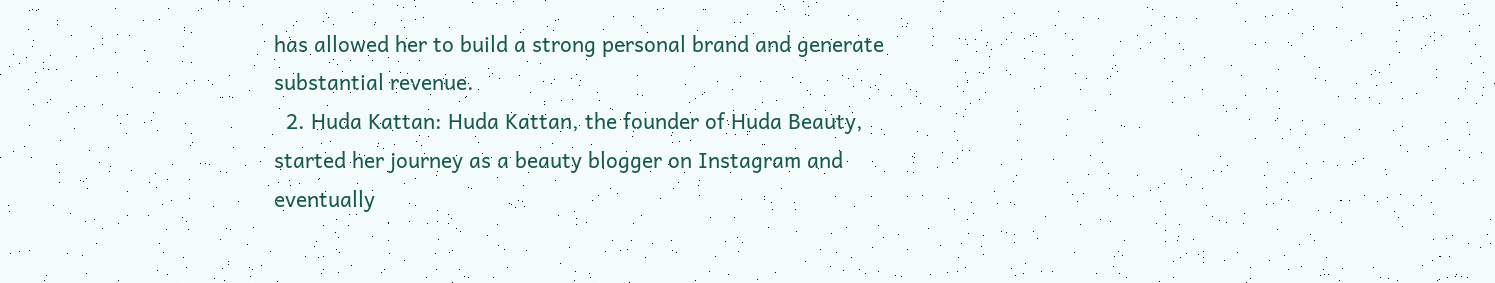has allowed her to build a strong personal brand and generate substantial revenue.
  2. Huda Kattan: Huda Kattan, the founder of Huda Beauty, started her journey as a beauty blogger on Instagram and eventually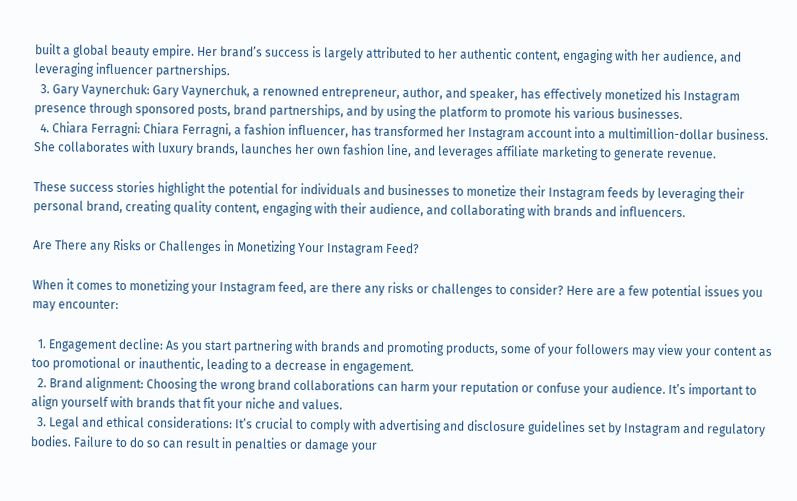built a global beauty empire. Her brand’s success is largely attributed to her authentic content, engaging with her audience, and leveraging influencer partnerships.
  3. Gary Vaynerchuk: Gary Vaynerchuk, a renowned entrepreneur, author, and speaker, has effectively monetized his Instagram presence through sponsored posts, brand partnerships, and by using the platform to promote his various businesses.
  4. Chiara Ferragni: Chiara Ferragni, a fashion influencer, has transformed her Instagram account into a multimillion-dollar business. She collaborates with luxury brands, launches her own fashion line, and leverages affiliate marketing to generate revenue.

These success stories highlight the potential for individuals and businesses to monetize their Instagram feeds by leveraging their personal brand, creating quality content, engaging with their audience, and collaborating with brands and influencers.

Are There any Risks or Challenges in Monetizing Your Instagram Feed?

When it comes to monetizing your Instagram feed, are there any risks or challenges to consider? Here are a few potential issues you may encounter:

  1. Engagement decline: As you start partnering with brands and promoting products, some of your followers may view your content as too promotional or inauthentic, leading to a decrease in engagement.
  2. Brand alignment: Choosing the wrong brand collaborations can harm your reputation or confuse your audience. It’s important to align yourself with brands that fit your niche and values.
  3. Legal and ethical considerations: It’s crucial to comply with advertising and disclosure guidelines set by Instagram and regulatory bodies. Failure to do so can result in penalties or damage your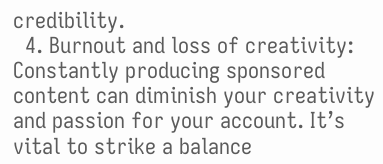credibility.
  4. Burnout and loss of creativity: Constantly producing sponsored content can diminish your creativity and passion for your account. It’s vital to strike a balance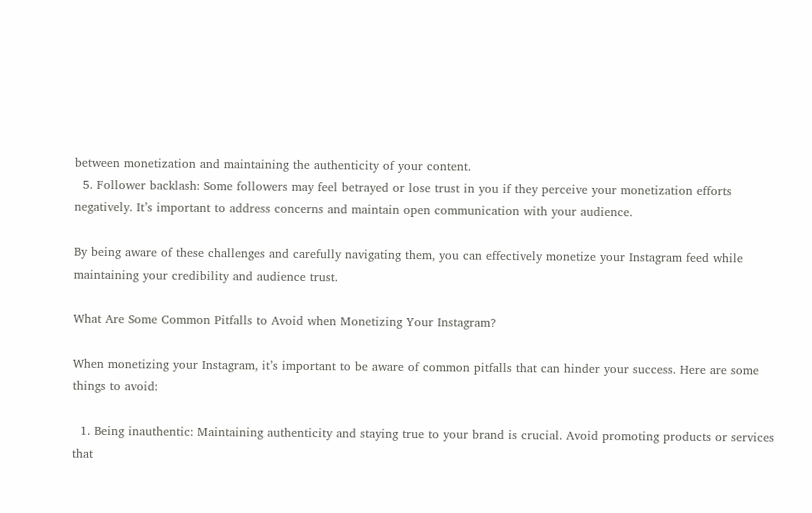between monetization and maintaining the authenticity of your content.
  5. Follower backlash: Some followers may feel betrayed or lose trust in you if they perceive your monetization efforts negatively. It’s important to address concerns and maintain open communication with your audience.

By being aware of these challenges and carefully navigating them, you can effectively monetize your Instagram feed while maintaining your credibility and audience trust.

What Are Some Common Pitfalls to Avoid when Monetizing Your Instagram?

When monetizing your Instagram, it’s important to be aware of common pitfalls that can hinder your success. Here are some things to avoid:

  1. Being inauthentic: Maintaining authenticity and staying true to your brand is crucial. Avoid promoting products or services that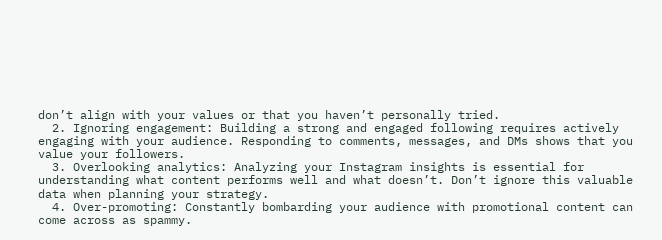don’t align with your values or that you haven’t personally tried.
  2. Ignoring engagement: Building a strong and engaged following requires actively engaging with your audience. Responding to comments, messages, and DMs shows that you value your followers.
  3. Overlooking analytics: Analyzing your Instagram insights is essential for understanding what content performs well and what doesn’t. Don’t ignore this valuable data when planning your strategy.
  4. Over-promoting: Constantly bombarding your audience with promotional content can come across as spammy.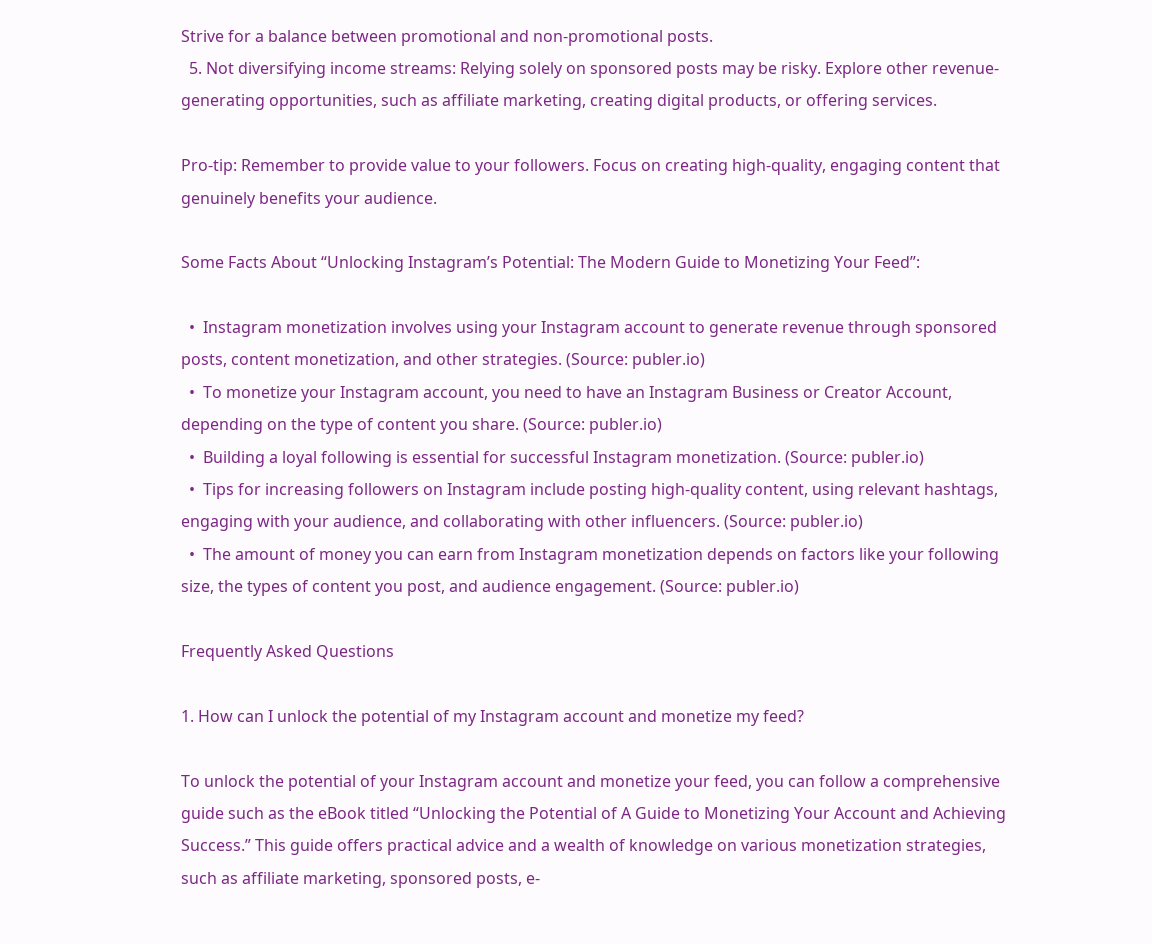Strive for a balance between promotional and non-promotional posts.
  5. Not diversifying income streams: Relying solely on sponsored posts may be risky. Explore other revenue-generating opportunities, such as affiliate marketing, creating digital products, or offering services.

Pro-tip: Remember to provide value to your followers. Focus on creating high-quality, engaging content that genuinely benefits your audience.

Some Facts About “Unlocking Instagram’s Potential: The Modern Guide to Monetizing Your Feed”:

  •  Instagram monetization involves using your Instagram account to generate revenue through sponsored posts, content monetization, and other strategies. (Source: publer.io)
  •  To monetize your Instagram account, you need to have an Instagram Business or Creator Account, depending on the type of content you share. (Source: publer.io)
  •  Building a loyal following is essential for successful Instagram monetization. (Source: publer.io)
  •  Tips for increasing followers on Instagram include posting high-quality content, using relevant hashtags, engaging with your audience, and collaborating with other influencers. (Source: publer.io)
  •  The amount of money you can earn from Instagram monetization depends on factors like your following size, the types of content you post, and audience engagement. (Source: publer.io)

Frequently Asked Questions

1. How can I unlock the potential of my Instagram account and monetize my feed?

To unlock the potential of your Instagram account and monetize your feed, you can follow a comprehensive guide such as the eBook titled “Unlocking the Potential of A Guide to Monetizing Your Account and Achieving Success.” This guide offers practical advice and a wealth of knowledge on various monetization strategies, such as affiliate marketing, sponsored posts, e-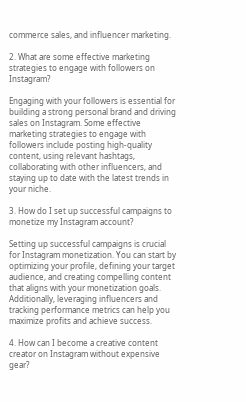commerce sales, and influencer marketing.

2. What are some effective marketing strategies to engage with followers on Instagram?

Engaging with your followers is essential for building a strong personal brand and driving sales on Instagram. Some effective marketing strategies to engage with followers include posting high-quality content, using relevant hashtags, collaborating with other influencers, and staying up to date with the latest trends in your niche.

3. How do I set up successful campaigns to monetize my Instagram account?

Setting up successful campaigns is crucial for Instagram monetization. You can start by optimizing your profile, defining your target audience, and creating compelling content that aligns with your monetization goals. Additionally, leveraging influencers and tracking performance metrics can help you maximize profits and achieve success.

4. How can I become a creative content creator on Instagram without expensive gear?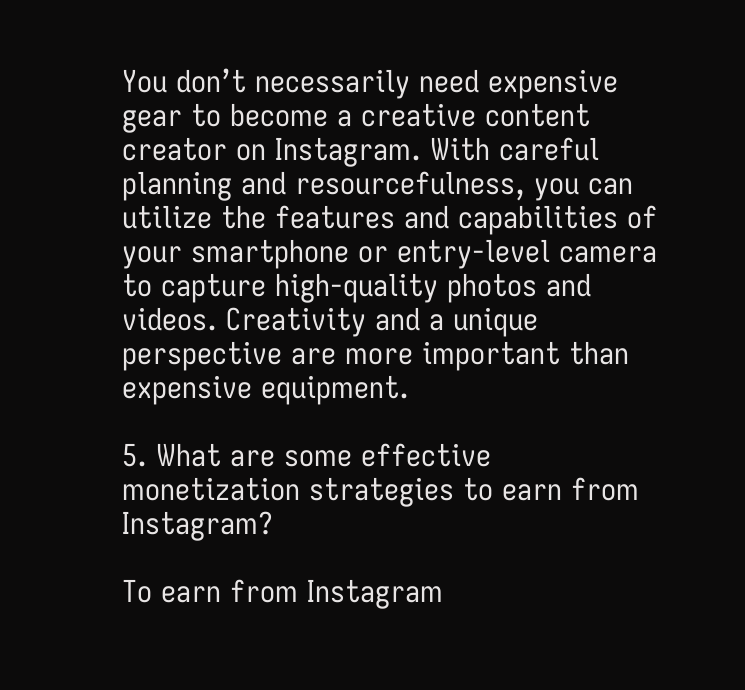You don’t necessarily need expensive gear to become a creative content creator on Instagram. With careful planning and resourcefulness, you can utilize the features and capabilities of your smartphone or entry-level camera to capture high-quality photos and videos. Creativity and a unique perspective are more important than expensive equipment.

5. What are some effective monetization strategies to earn from Instagram?

To earn from Instagram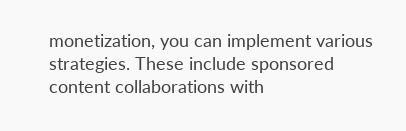monetization, you can implement various strategies. These include sponsored content collaborations with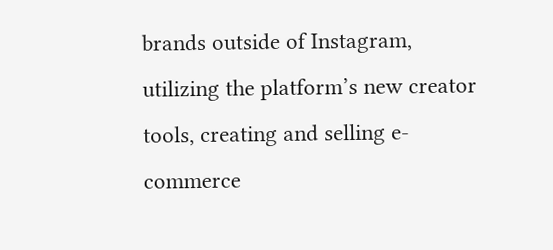brands outside of Instagram, utilizing the platform’s new creator tools, creating and selling e-commerce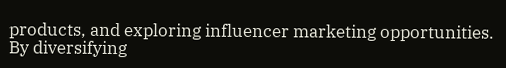products, and exploring influencer marketing opportunities. By diversifying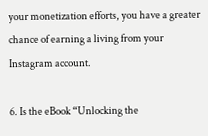your monetization efforts, you have a greater chance of earning a living from your Instagram account.

6. Is the eBook “Unlocking the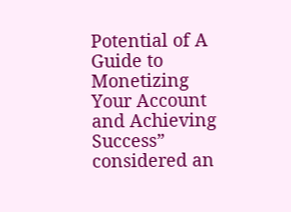Potential of A Guide to Monetizing Your Account and Achieving Success” considered an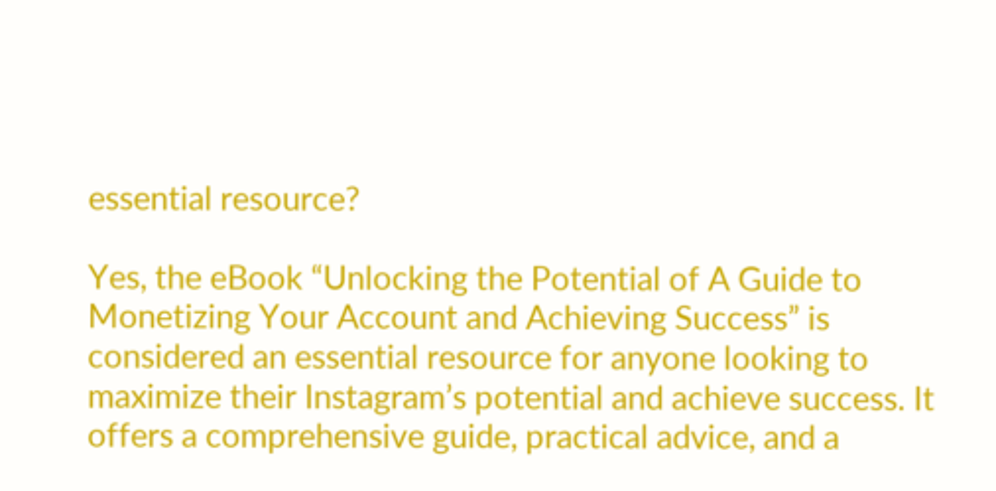essential resource?

Yes, the eBook “Unlocking the Potential of A Guide to Monetizing Your Account and Achieving Success” is considered an essential resource for anyone looking to maximize their Instagram’s potential and achieve success. It offers a comprehensive guide, practical advice, and a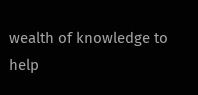wealth of knowledge to help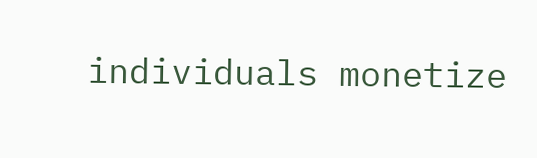individuals monetize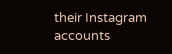their Instagram accounts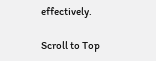effectively.

Scroll to Top